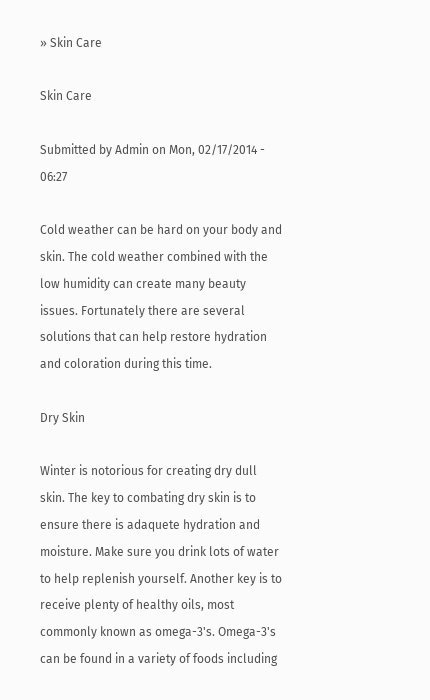» Skin Care

Skin Care

Submitted by Admin on Mon, 02/17/2014 - 06:27

Cold weather can be hard on your body and skin. The cold weather combined with the low humidity can create many beauty issues. Fortunately there are several solutions that can help restore hydration and coloration during this time.

Dry Skin

Winter is notorious for creating dry dull skin. The key to combating dry skin is to ensure there is adaquete hydration and moisture. Make sure you drink lots of water to help replenish yourself. Another key is to receive plenty of healthy oils, most commonly known as omega-3's. Omega-3's can be found in a variety of foods including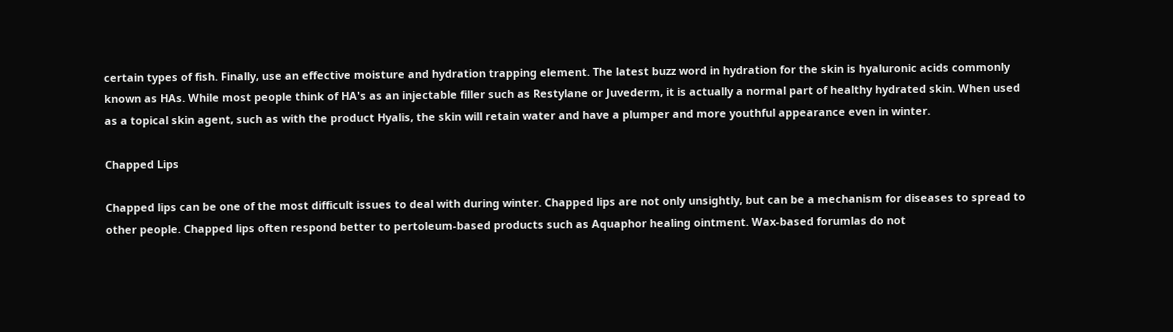certain types of fish. Finally, use an effective moisture and hydration trapping element. The latest buzz word in hydration for the skin is hyaluronic acids commonly known as HAs. While most people think of HA's as an injectable filler such as Restylane or Juvederm, it is actually a normal part of healthy hydrated skin. When used as a topical skin agent, such as with the product Hyalis, the skin will retain water and have a plumper and more youthful appearance even in winter.

Chapped Lips

Chapped lips can be one of the most difficult issues to deal with during winter. Chapped lips are not only unsightly, but can be a mechanism for diseases to spread to other people. Chapped lips often respond better to pertoleum-based products such as Aquaphor healing ointment. Wax-based forumlas do not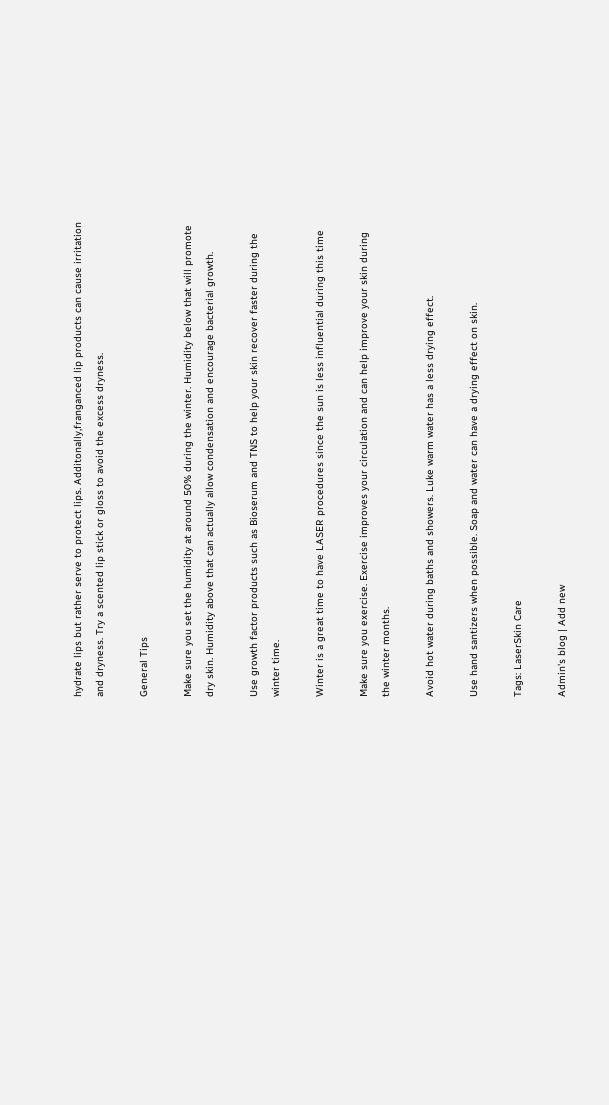hydrate lips but rather serve to protect lips. Additonally,franganced lip products can cause irritation and dryness. Try a scented lip stick or gloss to avoid the excess dryness.

General Tips

Make sure you set the humidity at around 50% during the winter. Humidity below that will promote dry skin. Humidity above that can actually allow condensation and encourage bacterial growth.

Use growth factor products such as Bioserum and TNS to help your skin recover faster during the winter time.

Winter is a great time to have LASER procedures since the sun is less influential during this time

Make sure you exercise. Exercise improves your circulation and can help improve your skin during the winter months.

Avoid hot water during baths and showers. Luke warm water has a less drying effect.

Use hand santizers when possible. Soap and water can have a drying effect on skin.

Tags: LaserSkin Care

Admin's blog | Add new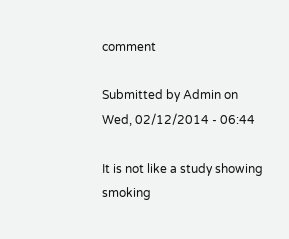comment

Submitted by Admin on Wed, 02/12/2014 - 06:44

It is not like a study showing smoking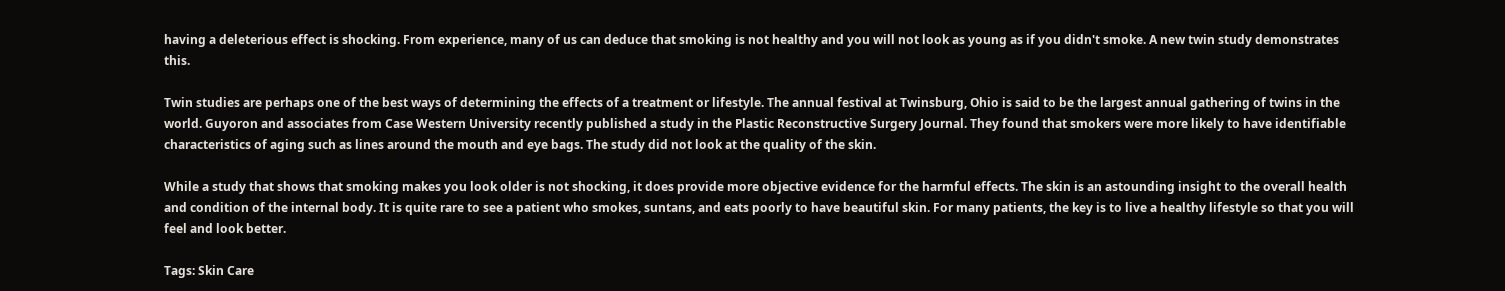having a deleterious effect is shocking. From experience, many of us can deduce that smoking is not healthy and you will not look as young as if you didn't smoke. A new twin study demonstrates this.

Twin studies are perhaps one of the best ways of determining the effects of a treatment or lifestyle. The annual festival at Twinsburg, Ohio is said to be the largest annual gathering of twins in the world. Guyoron and associates from Case Western University recently published a study in the Plastic Reconstructive Surgery Journal. They found that smokers were more likely to have identifiable characteristics of aging such as lines around the mouth and eye bags. The study did not look at the quality of the skin.

While a study that shows that smoking makes you look older is not shocking, it does provide more objective evidence for the harmful effects. The skin is an astounding insight to the overall health and condition of the internal body. It is quite rare to see a patient who smokes, suntans, and eats poorly to have beautiful skin. For many patients, the key is to live a healthy lifestyle so that you will feel and look better.

Tags: Skin Care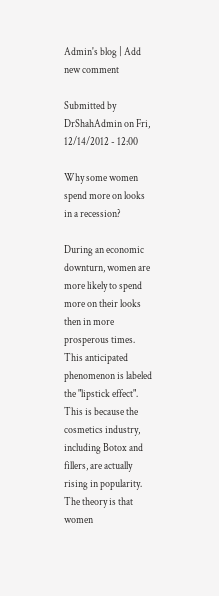Admin's blog | Add new comment

Submitted by DrShahAdmin on Fri, 12/14/2012 - 12:00

Why some women spend more on looks in a recession?

During an economic downturn, women are more likely to spend more on their looks then in more prosperous times.  This anticipated phenomenon is labeled the "lipstick effect".  This is because the cosmetics industry, including Botox and fillers, are actually rising in popularity.  The theory is that women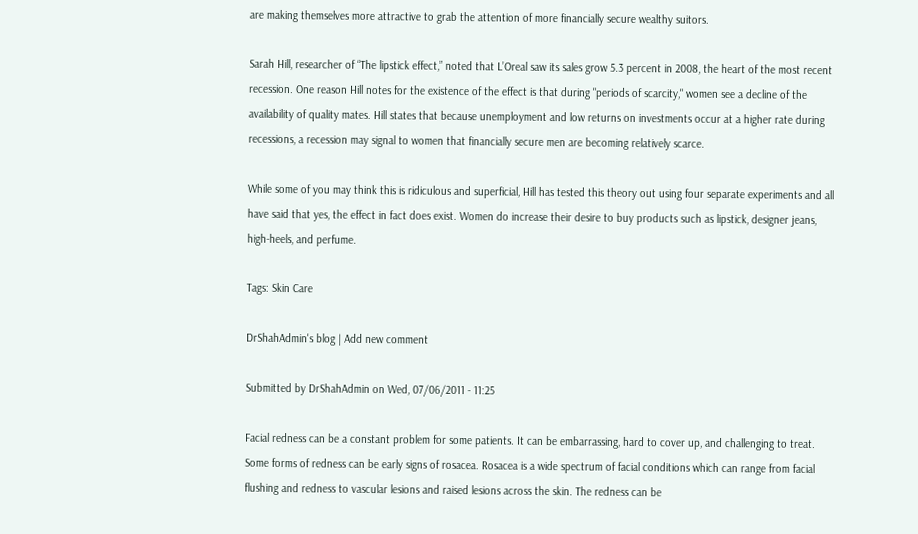are making themselves more attractive to grab the attention of more financially secure wealthy suitors.

Sarah Hill, researcher of “The lipstick effect,” noted that L’Oreal saw its sales grow 5.3 percent in 2008, the heart of the most recent recession. One reason Hill notes for the existence of the effect is that during "periods of scarcity," women see a decline of the availability of quality mates. Hill states that because unemployment and low returns on investments occur at a higher rate during recessions, a recession may signal to women that financially secure men are becoming relatively scarce.

While some of you may think this is ridiculous and superficial, Hill has tested this theory out using four separate experiments and all have said that yes, the effect in fact does exist. Women do increase their desire to buy products such as lipstick, designer jeans, high-heels, and perfume.

Tags: Skin Care

DrShahAdmin's blog | Add new comment

Submitted by DrShahAdmin on Wed, 07/06/2011 - 11:25

Facial redness can be a constant problem for some patients. It can be embarrassing, hard to cover up, and challenging to treat. Some forms of redness can be early signs of rosacea. Rosacea is a wide spectrum of facial conditions which can range from facial flushing and redness to vascular lesions and raised lesions across the skin. The redness can be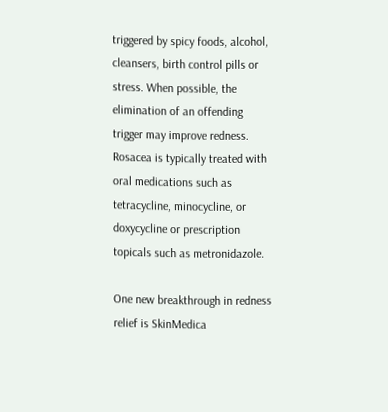triggered by spicy foods, alcohol, cleansers, birth control pills or stress. When possible, the elimination of an offending trigger may improve redness. Rosacea is typically treated with oral medications such as tetracycline, minocycline, or doxycycline or prescription topicals such as metronidazole.

One new breakthrough in redness relief is SkinMedica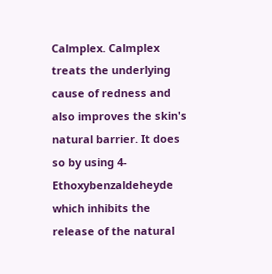Calmplex. Calmplex treats the underlying cause of redness and also improves the skin's natural barrier. It does so by using 4-Ethoxybenzaldeheyde which inhibits the release of the natural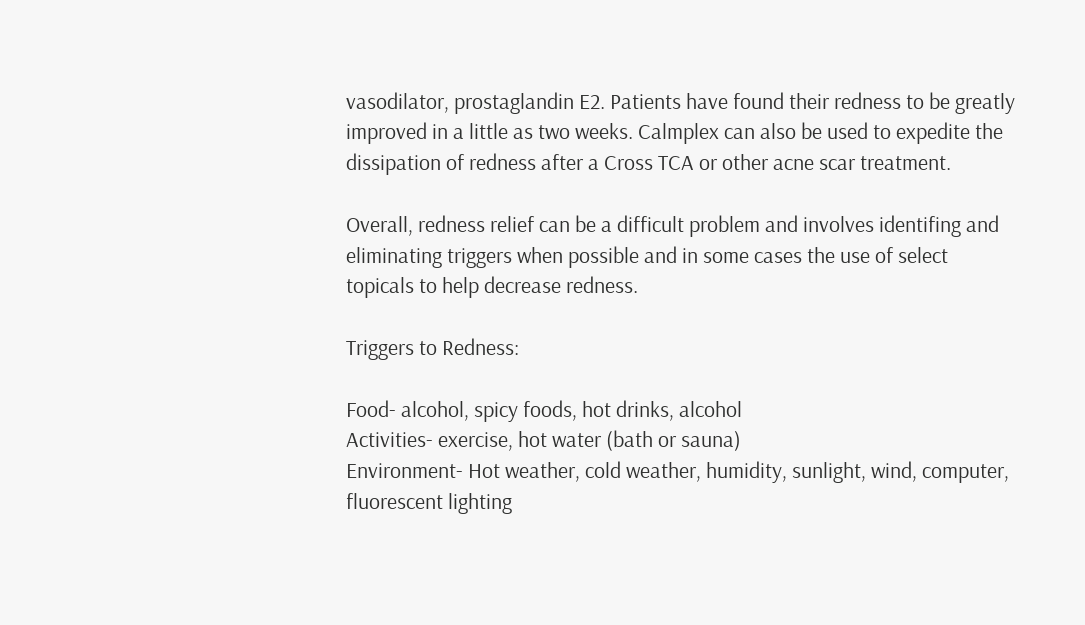vasodilator, prostaglandin E2. Patients have found their redness to be greatly improved in a little as two weeks. Calmplex can also be used to expedite the dissipation of redness after a Cross TCA or other acne scar treatment.

Overall, redness relief can be a difficult problem and involves identifing and eliminating triggers when possible and in some cases the use of select topicals to help decrease redness.

Triggers to Redness:

Food- alcohol, spicy foods, hot drinks, alcohol
Activities- exercise, hot water (bath or sauna)
Environment- Hot weather, cold weather, humidity, sunlight, wind, computer, fluorescent lighting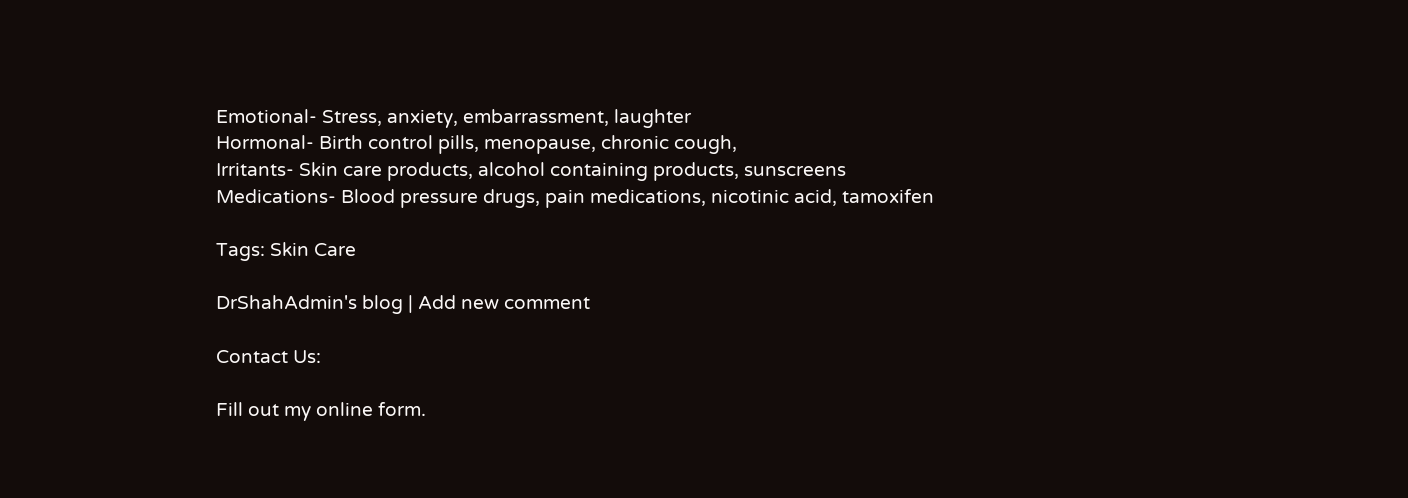Emotional- Stress, anxiety, embarrassment, laughter
Hormonal- Birth control pills, menopause, chronic cough,
Irritants- Skin care products, alcohol containing products, sunscreens
Medications- Blood pressure drugs, pain medications, nicotinic acid, tamoxifen

Tags: Skin Care

DrShahAdmin's blog | Add new comment

Contact Us:

Fill out my online form.